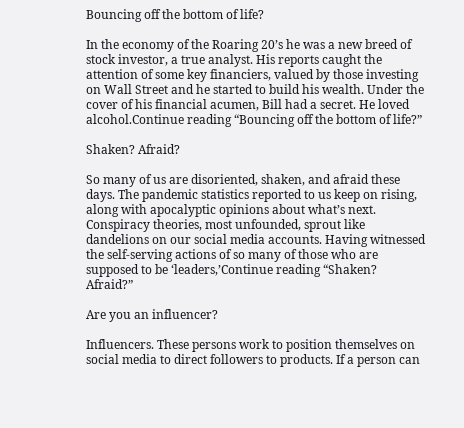Bouncing off the bottom of life?

In the economy of the Roaring 20’s he was a new breed of stock investor, a true analyst. His reports caught the attention of some key financiers, valued by those investing on Wall Street and he started to build his wealth. Under the cover of his financial acumen, Bill had a secret. He loved alcohol.Continue reading “Bouncing off the bottom of life?”

Shaken? Afraid?

So many of us are disoriented, shaken, and afraid these days. The pandemic statistics reported to us keep on rising, along with apocalyptic opinions about what’s next. Conspiracy theories, most unfounded, sprout like dandelions on our social media accounts. Having witnessed the self-serving actions of so many of those who are supposed to be ‘leaders,’Continue reading “Shaken? Afraid?”

Are you an influencer?

Influencers. These persons work to position themselves on social media to direct followers to products. If a person can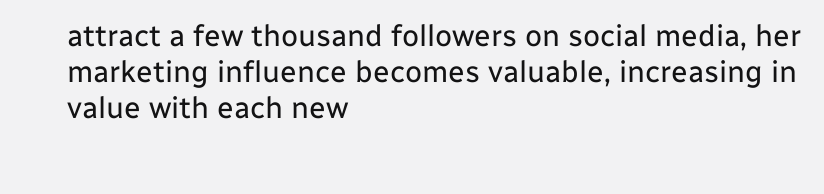attract a few thousand followers on social media, her marketing influence becomes valuable, increasing in value with each new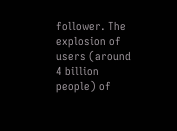follower. The explosion of users (around 4 billion people) of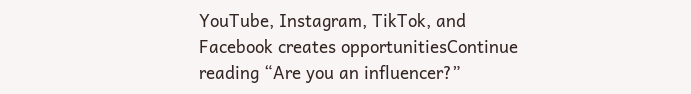YouTube, Instagram, TikTok, and Facebook creates opportunitiesContinue reading “Are you an influencer?”